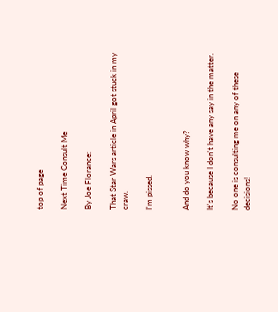top of page

Next Time Consult Me

By Joe Florance:

That Star Wars article in April got stuck in my craw.

I'm pissed.


And do you know why?

It's because I don't have any say in the matter.

No one is consulting me on any of these decisions!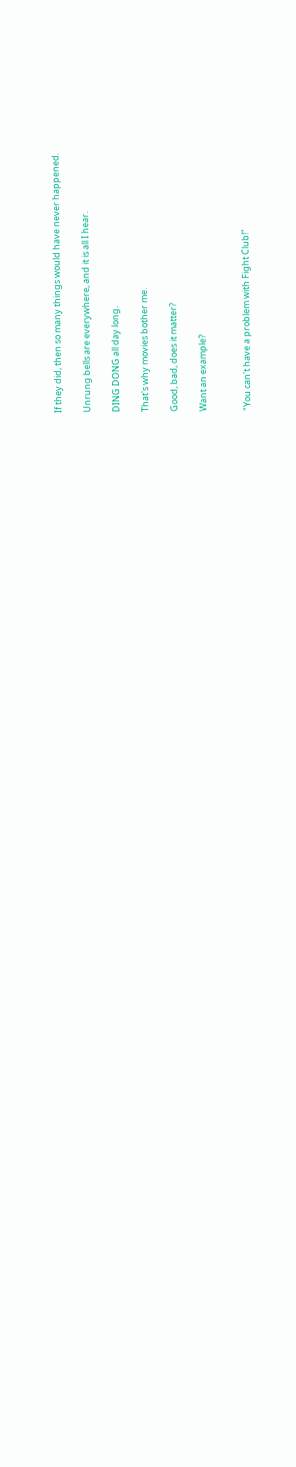If they did, then so many things would have never happened.

Unrung bells are everywhere, and it is all I hear.

DING DONG all day long.

That's why movies bother me.

Good, bad, does it matter?

Want an example?


"You can't have a problem with Fight Club!"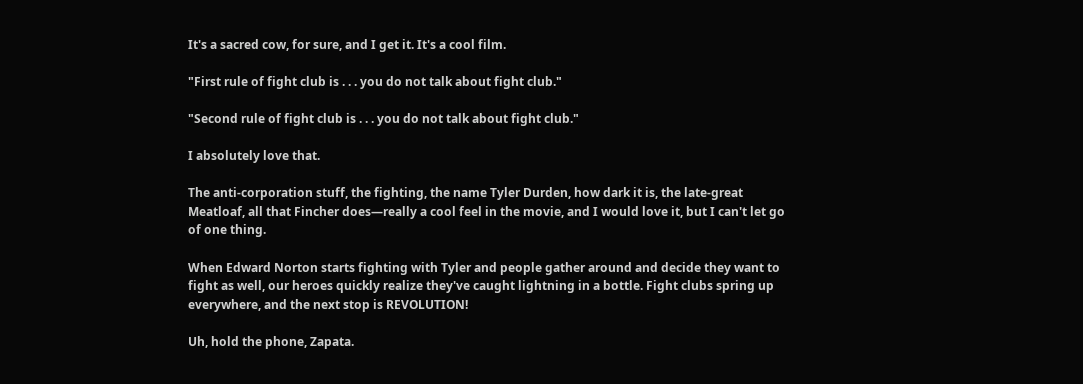It's a sacred cow, for sure, and I get it. It's a cool film.

"First rule of fight club is . . . you do not talk about fight club."

"Second rule of fight club is . . . you do not talk about fight club."

I absolutely love that.

The anti-corporation stuff, the fighting, the name Tyler Durden, how dark it is, the late-great Meatloaf, all that Fincher does—really a cool feel in the movie, and I would love it, but I can't let go of one thing.

When Edward Norton starts fighting with Tyler and people gather around and decide they want to fight as well, our heroes quickly realize they've caught lightning in a bottle. Fight clubs spring up everywhere, and the next stop is REVOLUTION!

Uh, hold the phone, Zapata.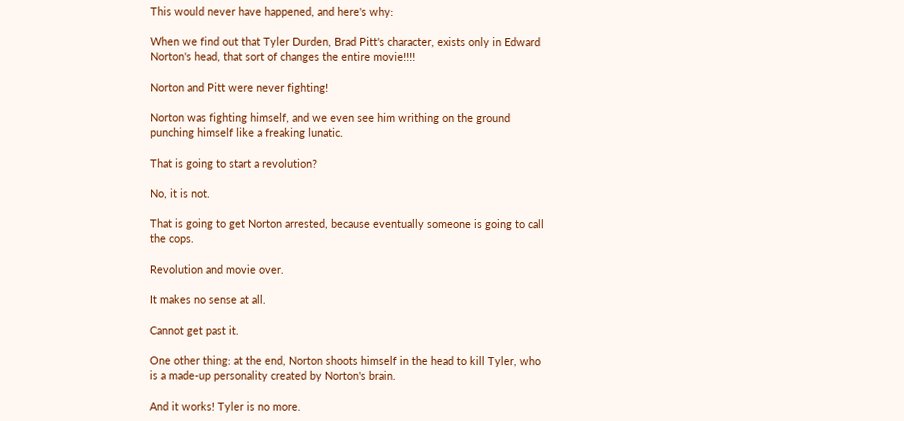This would never have happened, and here's why:

When we find out that Tyler Durden, Brad Pitt's character, exists only in Edward Norton's head, that sort of changes the entire movie!!!!

Norton and Pitt were never fighting!

Norton was fighting himself, and we even see him writhing on the ground punching himself like a freaking lunatic.

That is going to start a revolution?

No, it is not.

That is going to get Norton arrested, because eventually someone is going to call the cops.

Revolution and movie over.

It makes no sense at all.

Cannot get past it.

One other thing: at the end, Norton shoots himself in the head to kill Tyler, who is a made-up personality created by Norton's brain.

And it works! Tyler is no more.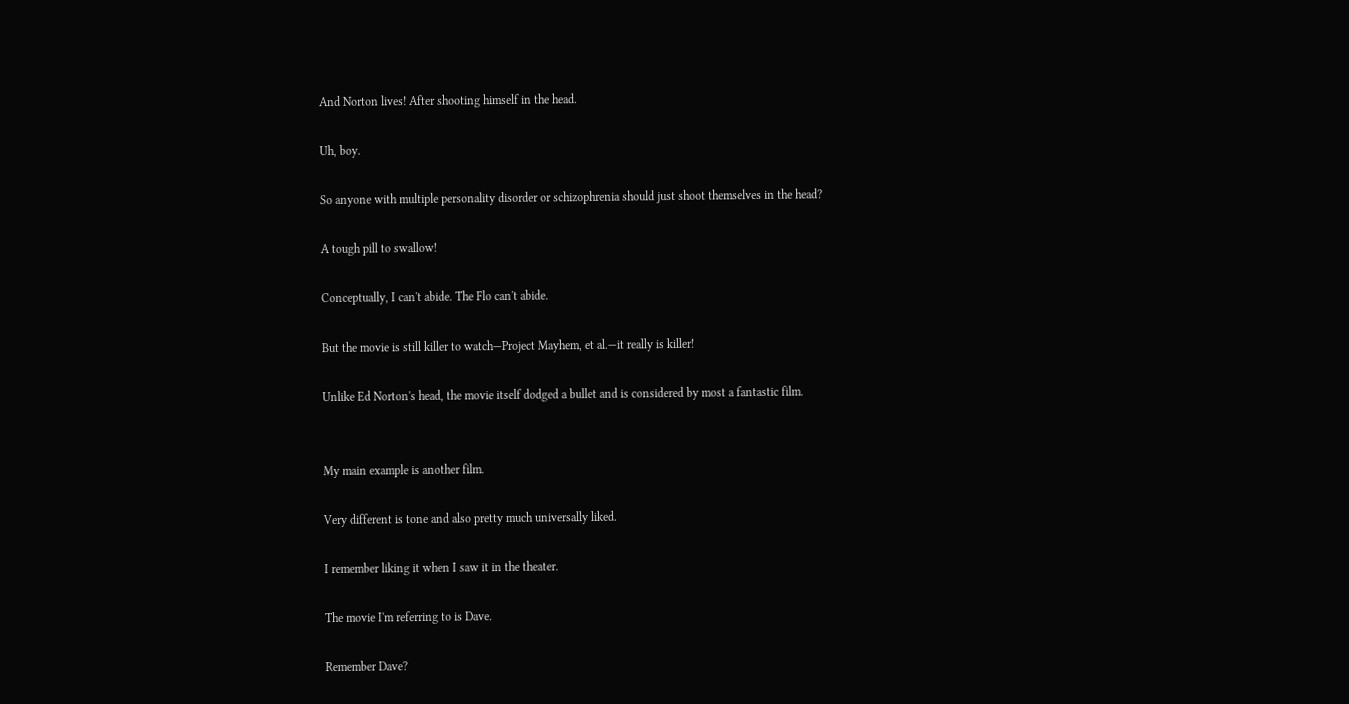And Norton lives! After shooting himself in the head.

Uh, boy.

So anyone with multiple personality disorder or schizophrenia should just shoot themselves in the head?

A tough pill to swallow!

Conceptually, I can't abide. The Flo can't abide.

But the movie is still killer to watch—Project Mayhem, et al.—it really is killer!

Unlike Ed Norton's head, the movie itself dodged a bullet and is considered by most a fantastic film.


My main example is another film.

Very different is tone and also pretty much universally liked.

I remember liking it when I saw it in the theater.

The movie I'm referring to is Dave.

Remember Dave?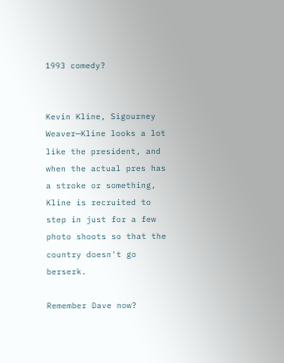1993 comedy?


Kevin Kline, Sigourney Weaver—Kline looks a lot like the president, and when the actual pres has a stroke or something, Kline is recruited to step in just for a few photo shoots so that the country doesn't go berserk.

Remember Dave now?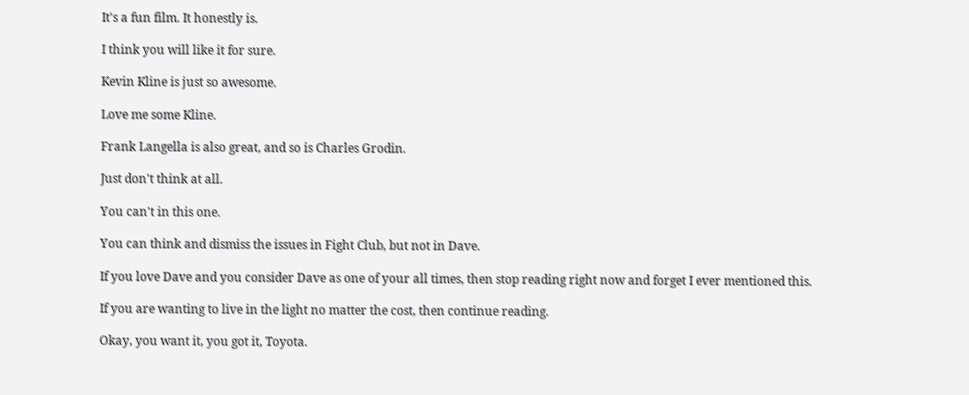It's a fun film. It honestly is.

I think you will like it for sure.

Kevin Kline is just so awesome.

Love me some Kline.

Frank Langella is also great, and so is Charles Grodin.

Just don't think at all.

You can't in this one.

You can think and dismiss the issues in Fight Club, but not in Dave.

If you love Dave and you consider Dave as one of your all times, then stop reading right now and forget I ever mentioned this.

If you are wanting to live in the light no matter the cost, then continue reading.

Okay, you want it, you got it, Toyota.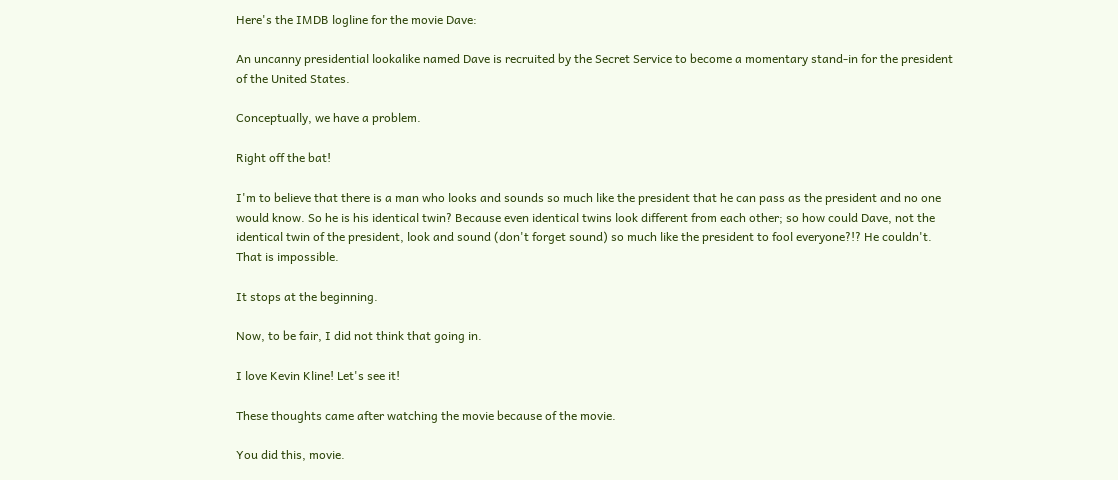Here's the IMDB logline for the movie Dave:

An uncanny presidential lookalike named Dave is recruited by the Secret Service to become a momentary stand-in for the president of the United States.

Conceptually, we have a problem.

Right off the bat!

I'm to believe that there is a man who looks and sounds so much like the president that he can pass as the president and no one would know. So he is his identical twin? Because even identical twins look different from each other; so how could Dave, not the identical twin of the president, look and sound (don't forget sound) so much like the president to fool everyone?!? He couldn't. That is impossible.

It stops at the beginning.

Now, to be fair, I did not think that going in.

I love Kevin Kline! Let's see it!

These thoughts came after watching the movie because of the movie.

You did this, movie.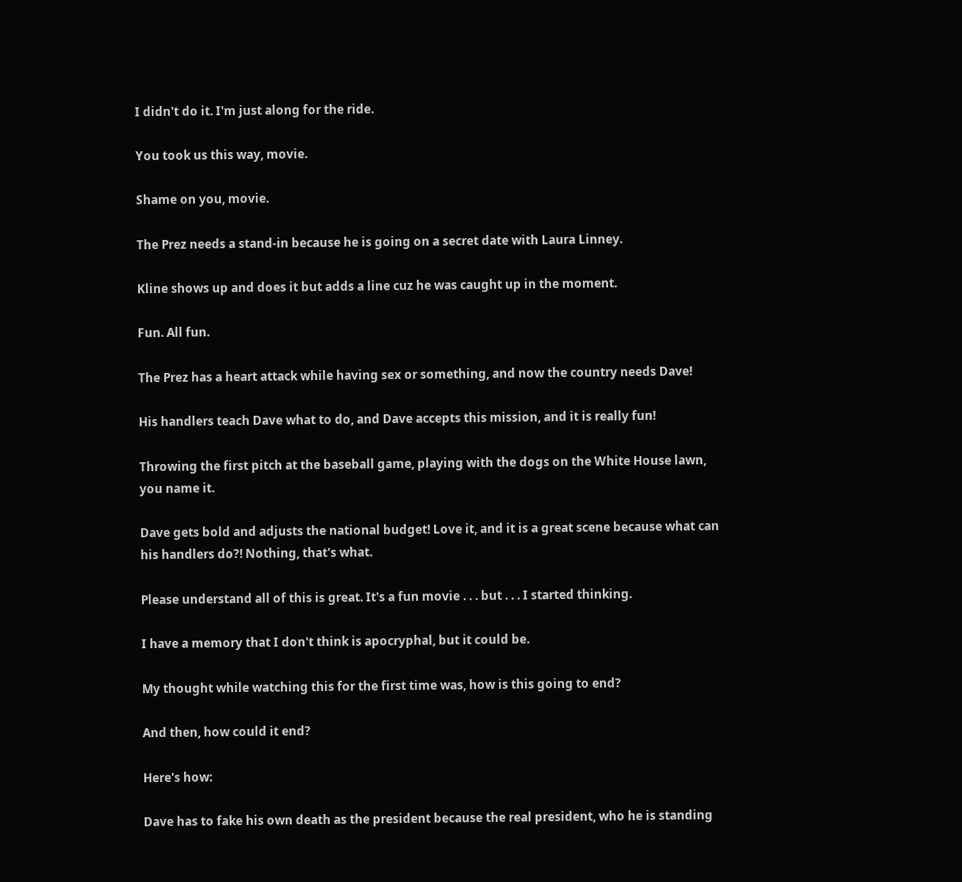I didn't do it. I'm just along for the ride.

You took us this way, movie.

Shame on you, movie.

The Prez needs a stand-in because he is going on a secret date with Laura Linney.

Kline shows up and does it but adds a line cuz he was caught up in the moment.

Fun. All fun.

The Prez has a heart attack while having sex or something, and now the country needs Dave!

His handlers teach Dave what to do, and Dave accepts this mission, and it is really fun!

Throwing the first pitch at the baseball game, playing with the dogs on the White House lawn, you name it.

Dave gets bold and adjusts the national budget! Love it, and it is a great scene because what can his handlers do?! Nothing, that's what.

Please understand all of this is great. It's a fun movie . . . but . . . I started thinking.

I have a memory that I don't think is apocryphal, but it could be.

My thought while watching this for the first time was, how is this going to end?

And then, how could it end?

Here's how:

Dave has to fake his own death as the president because the real president, who he is standing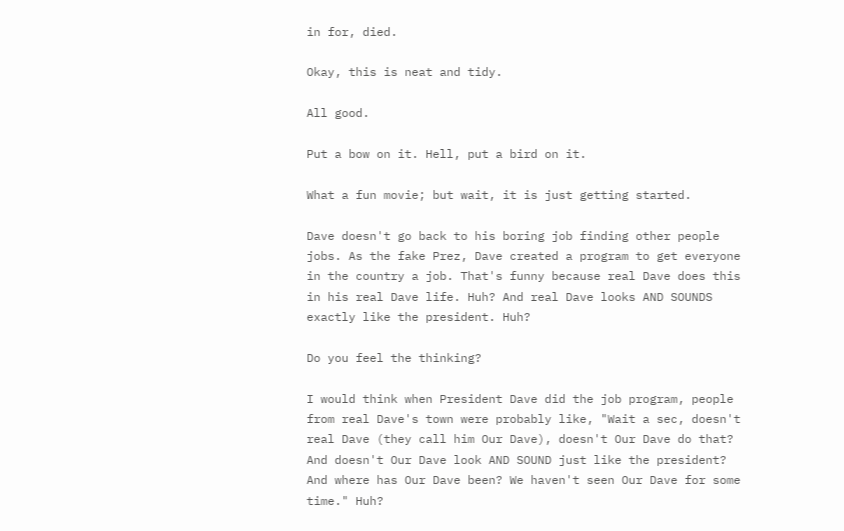in for, died.

Okay, this is neat and tidy.

All good.

Put a bow on it. Hell, put a bird on it.

What a fun movie; but wait, it is just getting started.

Dave doesn't go back to his boring job finding other people jobs. As the fake Prez, Dave created a program to get everyone in the country a job. That's funny because real Dave does this in his real Dave life. Huh? And real Dave looks AND SOUNDS exactly like the president. Huh?

Do you feel the thinking?

I would think when President Dave did the job program, people from real Dave's town were probably like, "Wait a sec, doesn't real Dave (they call him Our Dave), doesn't Our Dave do that? And doesn't Our Dave look AND SOUND just like the president? And where has Our Dave been? We haven't seen Our Dave for some time." Huh?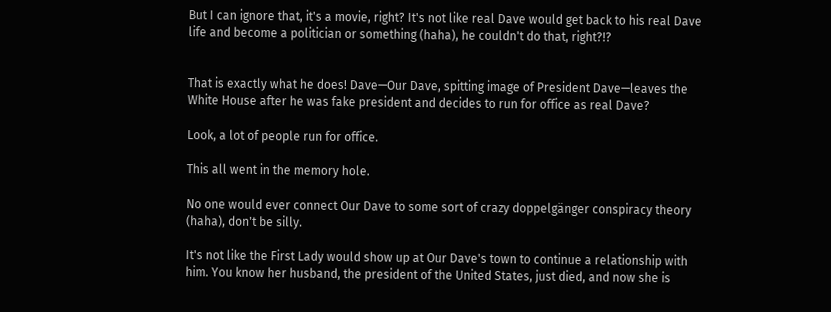But I can ignore that, it's a movie, right? It's not like real Dave would get back to his real Dave life and become a politician or something (haha), he couldn't do that, right?!?


That is exactly what he does! Dave—Our Dave, spitting image of President Dave—leaves the White House after he was fake president and decides to run for office as real Dave?

Look, a lot of people run for office.

This all went in the memory hole.

No one would ever connect Our Dave to some sort of crazy doppelgänger conspiracy theory (haha), don't be silly.

It's not like the First Lady would show up at Our Dave's town to continue a relationship with him. You know her husband, the president of the United States, just died, and now she is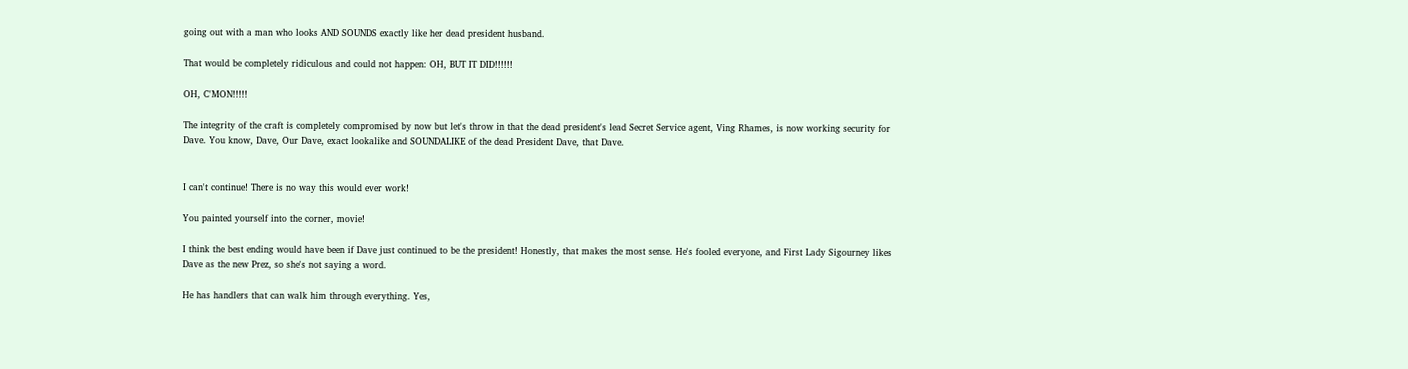going out with a man who looks AND SOUNDS exactly like her dead president husband.

That would be completely ridiculous and could not happen: OH, BUT IT DID!!!!!!

OH, C'MON!!!!!

The integrity of the craft is completely compromised by now but let's throw in that the dead president's lead Secret Service agent, Ving Rhames, is now working security for Dave. You know, Dave, Our Dave, exact lookalike and SOUNDALIKE of the dead President Dave, that Dave.


I can't continue! There is no way this would ever work!

You painted yourself into the corner, movie!

I think the best ending would have been if Dave just continued to be the president! Honestly, that makes the most sense. He's fooled everyone, and First Lady Sigourney likes Dave as the new Prez, so she's not saying a word.

He has handlers that can walk him through everything. Yes,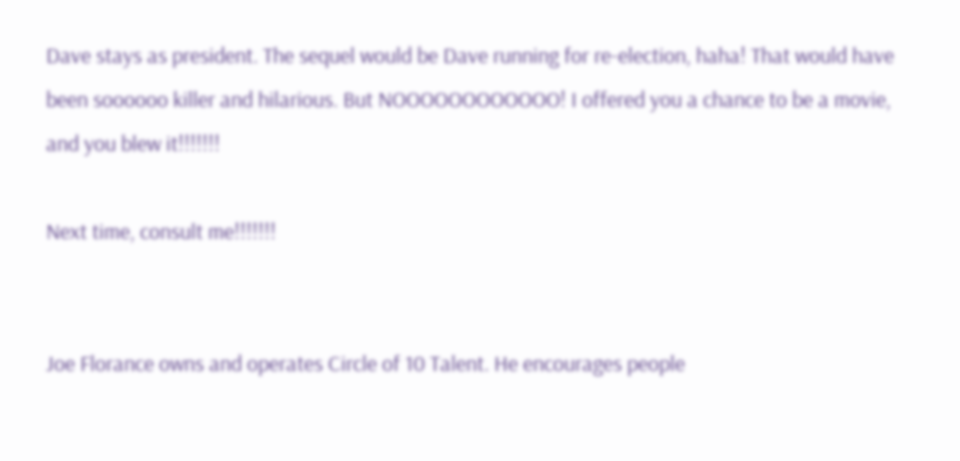Dave stays as president. The sequel would be Dave running for re-election, haha! That would have been soooooo killer and hilarious. But NOOOOOOOOOOOO! I offered you a chance to be a movie, and you blew it!!!!!!!

Next time, consult me!!!!!!!


Joe Florance owns and operates Circle of 10 Talent. He encourages people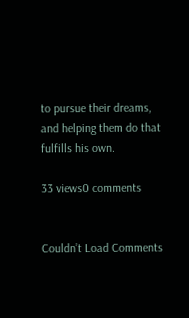to pursue their dreams, and helping them do that fulfills his own.

33 views0 comments


Couldn’t Load Comments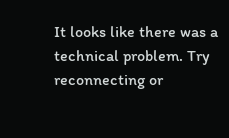It looks like there was a technical problem. Try reconnecting or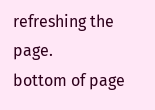refreshing the page.
bottom of page